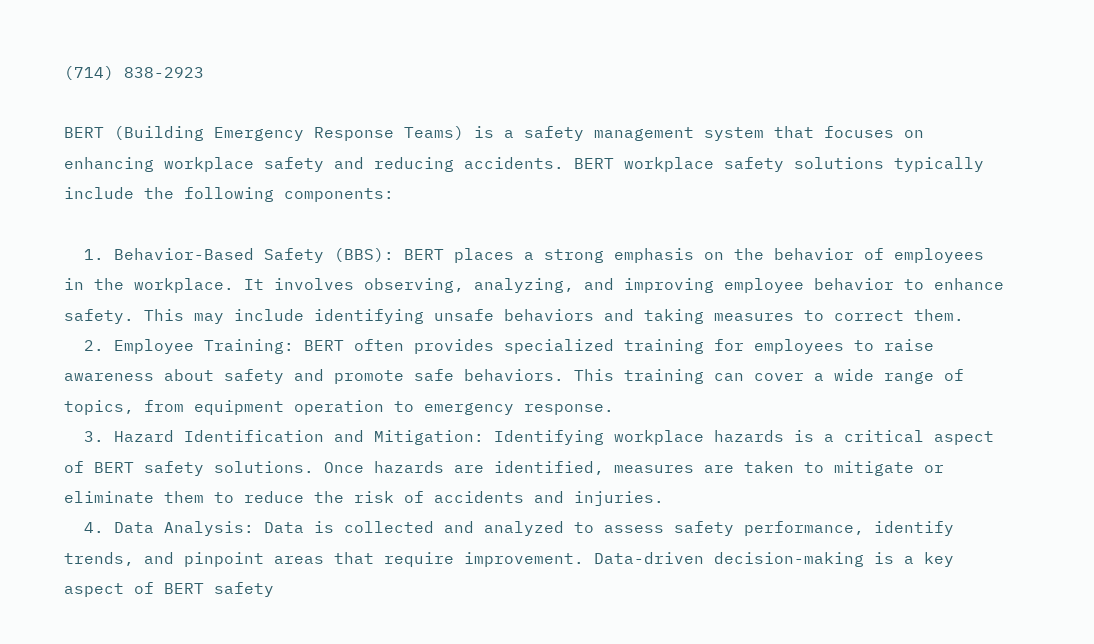(714) 838-2923

BERT (Building Emergency Response Teams) is a safety management system that focuses on enhancing workplace safety and reducing accidents. BERT workplace safety solutions typically include the following components:

  1. Behavior-Based Safety (BBS): BERT places a strong emphasis on the behavior of employees in the workplace. It involves observing, analyzing, and improving employee behavior to enhance safety. This may include identifying unsafe behaviors and taking measures to correct them.
  2. Employee Training: BERT often provides specialized training for employees to raise awareness about safety and promote safe behaviors. This training can cover a wide range of topics, from equipment operation to emergency response.
  3. Hazard Identification and Mitigation: Identifying workplace hazards is a critical aspect of BERT safety solutions. Once hazards are identified, measures are taken to mitigate or eliminate them to reduce the risk of accidents and injuries.
  4. Data Analysis: Data is collected and analyzed to assess safety performance, identify trends, and pinpoint areas that require improvement. Data-driven decision-making is a key aspect of BERT safety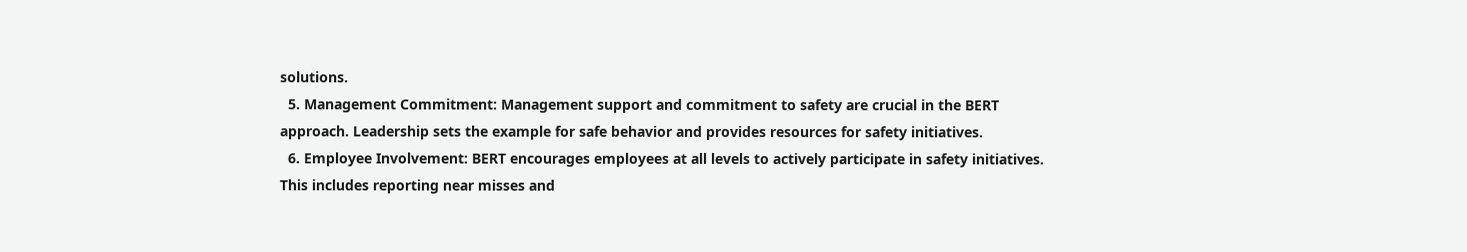solutions.
  5. Management Commitment: Management support and commitment to safety are crucial in the BERT approach. Leadership sets the example for safe behavior and provides resources for safety initiatives.
  6. Employee Involvement: BERT encourages employees at all levels to actively participate in safety initiatives. This includes reporting near misses and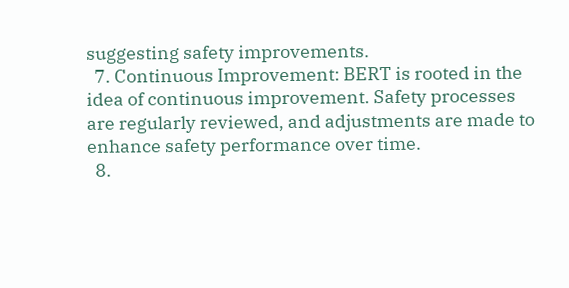suggesting safety improvements.
  7. Continuous Improvement: BERT is rooted in the idea of continuous improvement. Safety processes are regularly reviewed, and adjustments are made to enhance safety performance over time.
  8.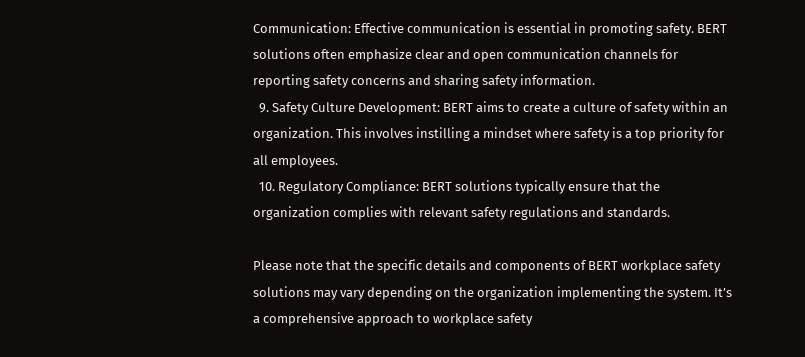Communication: Effective communication is essential in promoting safety. BERT solutions often emphasize clear and open communication channels for reporting safety concerns and sharing safety information.
  9. Safety Culture Development: BERT aims to create a culture of safety within an organization. This involves instilling a mindset where safety is a top priority for all employees.
  10. Regulatory Compliance: BERT solutions typically ensure that the organization complies with relevant safety regulations and standards.

Please note that the specific details and components of BERT workplace safety solutions may vary depending on the organization implementing the system. It’s a comprehensive approach to workplace safety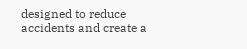designed to reduce accidents and create a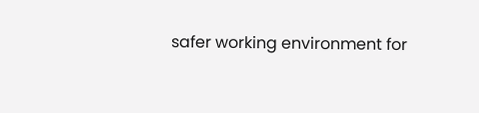safer working environment for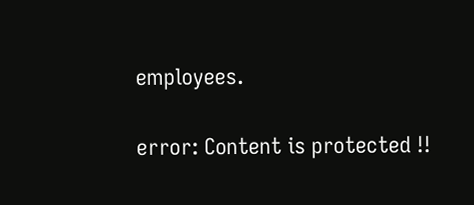employees.

error: Content is protected !!